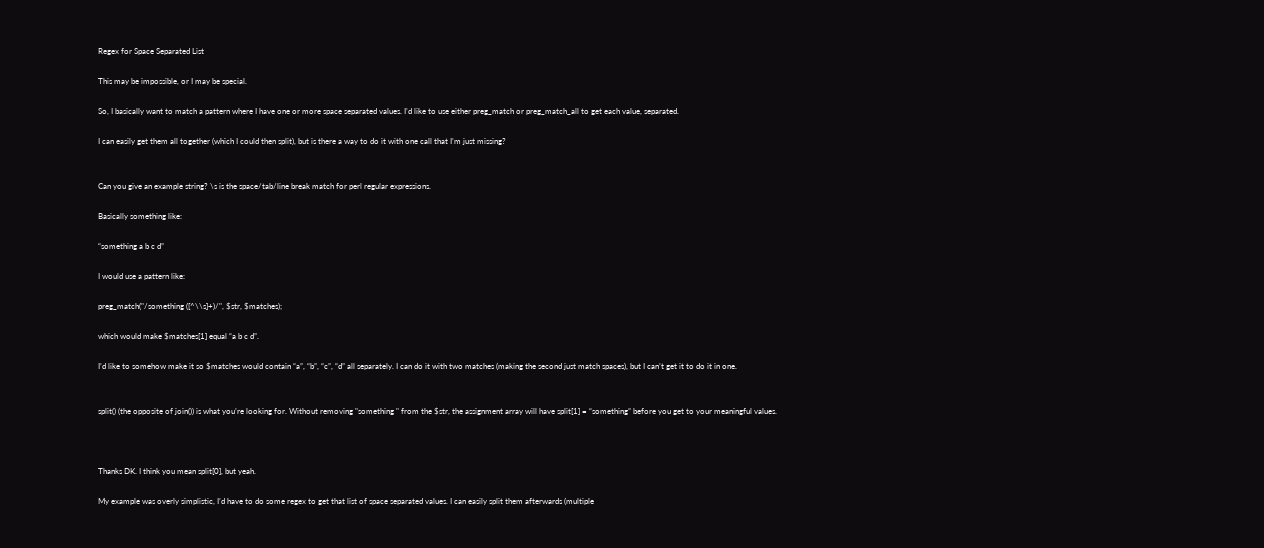Regex for Space Separated List

This may be impossible, or I may be special.

So, I basically want to match a pattern where I have one or more space separated values. I’d like to use either preg_match or preg_match_all to get each value, separated.

I can easily get them all together (which I could then split), but is there a way to do it with one call that I’m just missing?


Can you give an example string? \s is the space/tab/line break match for perl regular expressions.

Basically something like:

“something a b c d”

I would use a pattern like:

preg_match("/something ([^\\s]+)/", $str, $matches);

which would make $matches[1] equal “a b c d”.

I’d like to somehow make it so $matches would contain “a”, “b”, “c”, “d” all separately. I can do it with two matches (making the second just match spaces), but I can’t get it to do it in one.


split() (the opposite of join()) is what you’re looking for. Without removing "something " from the $str, the assignment array will have split[1] = “something” before you get to your meaningful values.



Thanks DK. I think you mean split[0], but yeah.

My example was overly simplistic, I’d have to do some regex to get that list of space separated values. I can easily split them afterwards (multiple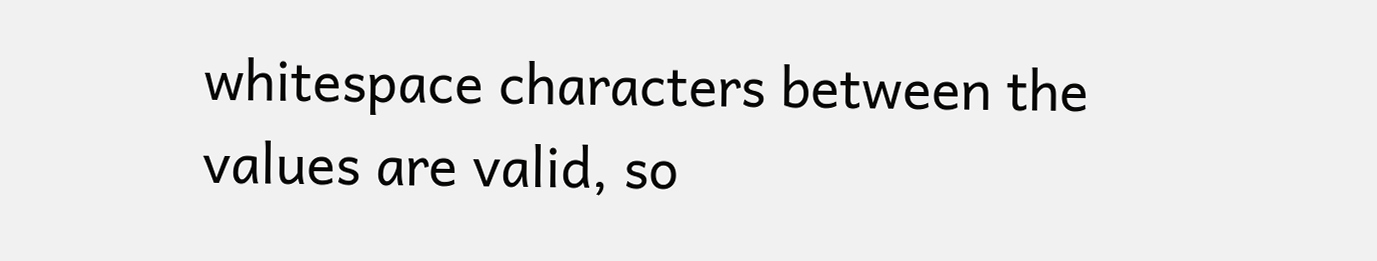whitespace characters between the values are valid, so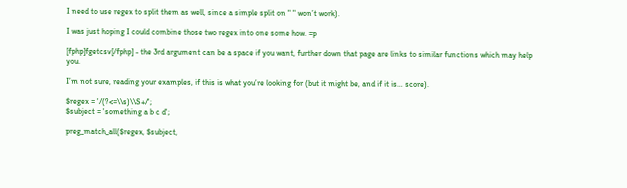I need to use regex to split them as well, since a simple split on " " won’t work).

I was just hoping I could combine those two regex into one some how. =p

[fphp]fgetcsv[/fphp] - the 3rd argument can be a space if you want, further down that page are links to similar functions which may help you.

I’m not sure, reading your examples, if this is what you’re looking for (but it might be, and if it is… score).

$regex = '/(?<=\\s)\\S+/';
$subject = 'something a b c d';

preg_match_all($regex, $subject,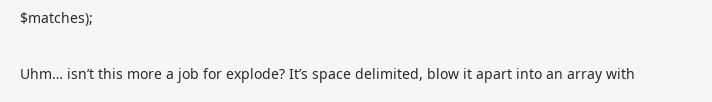$matches);

Uhm… isn’t this more a job for explode? It’s space delimited, blow it apart into an array with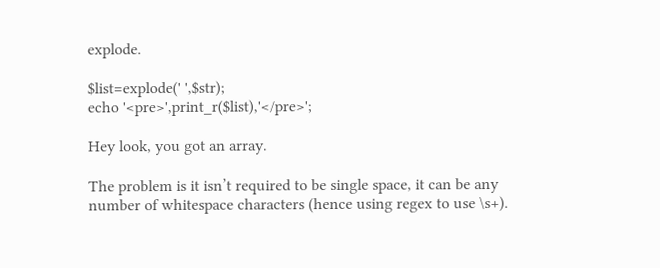explode.

$list=explode(' ',$str);
echo '<pre>',print_r($list),'</pre>';

Hey look, you got an array.

The problem is it isn’t required to be single space, it can be any number of whitespace characters (hence using regex to use \s+).